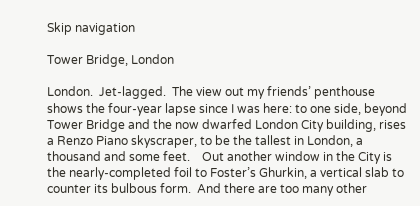Skip navigation

Tower Bridge, London

London.  Jet-lagged.  The view out my friends’ penthouse shows the four-year lapse since I was here: to one side, beyond Tower Bridge and the now dwarfed London City building, rises a Renzo Piano skyscraper, to be the tallest in London, a thousand and some feet.    Out another window in the City is the nearly-completed foil to Foster’s Ghurkin, a vertical slab to counter its bulbous form.  And there are too many other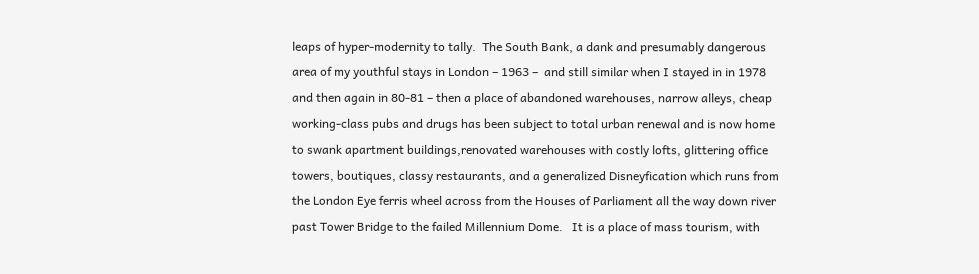leaps of hyper-modernity to tally.  The South Bank, a dank and presumably dangerous area of my youthful stays in London – 1963 –  and still similar when I stayed in in 1978 and then again in 80-81 – then a place of abandoned warehouses, narrow alleys, cheap working-class pubs and drugs has been subject to total urban renewal and is now home to swank apartment buildings,renovated warehouses with costly lofts, glittering office towers, boutiques, classy restaurants, and a generalized Disneyfication which runs from the London Eye ferris wheel across from the Houses of Parliament all the way down river past Tower Bridge to the failed Millennium Dome.   It is a place of mass tourism, with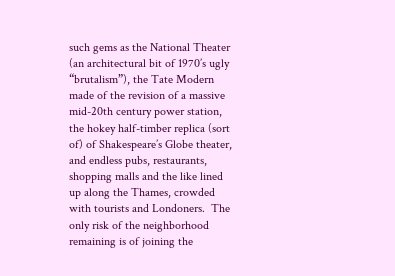such gems as the National Theater (an architectural bit of 1970’s ugly “brutalism”), the Tate Modern made of the revision of a massive mid-20th century power station, the hokey half-timber replica (sort of) of Shakespeare’s Globe theater, and endless pubs, restaurants, shopping malls and the like lined up along the Thames, crowded with tourists and Londoners.  The only risk of the neighborhood remaining is of joining the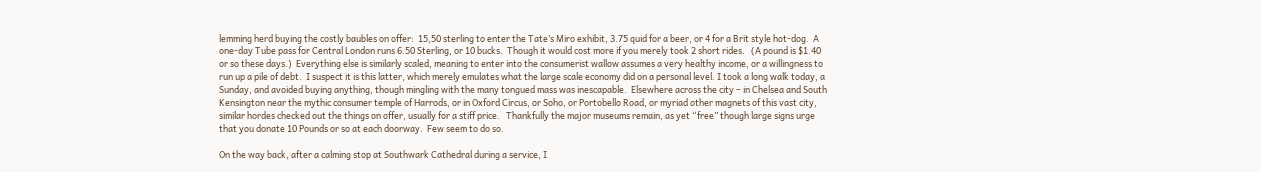lemming herd buying the costly baubles on offer:  15,50 sterling to enter the Tate’s Miro exhibit, 3.75 quid for a beer, or 4 for a Brit style hot-dog.  A one-day Tube pass for Central London runs 6.50 Sterling, or 10 bucks.  Though it would cost more if you merely took 2 short rides.   (A pound is $1.40 or so these days.)  Everything else is similarly scaled, meaning to enter into the consumerist wallow assumes a very healthy income, or a willingness to run up a pile of debt.  I suspect it is this latter, which merely emulates what the large scale economy did on a personal level. I took a long walk today, a Sunday, and avoided buying anything, though mingling with the many tongued mass was inescapable.  Elsewhere across the city – in Chelsea and South Kensington near the mythic consumer temple of Harrods, or in Oxford Circus, or Soho, or Portobello Road, or myriad other magnets of this vast city, similar hordes checked out the things on offer, usually for a stiff price.   Thankfully the major museums remain, as yet “free” though large signs urge that you donate 10 Pounds or so at each doorway.  Few seem to do so.

On the way back, after a calming stop at Southwark Cathedral during a service, I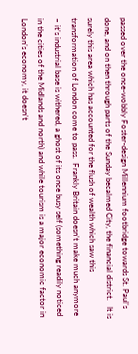passed over the once-wobbly Foster-design Millennium footbridge towards St. Paul’s done, and on then through parts of the Sunday becalmed City, the financial district.   It is surely this area which has accounted for the flush of wealth which saw this transformation of London come to pass.  Frankly Britain doesn’t make much anymore – it’s industrial base is withered, a ghost of its once busy self (something readily noticed in the cities of the Midlands and north) and while tourism is a major economic factor in London’s economy, it doesn’t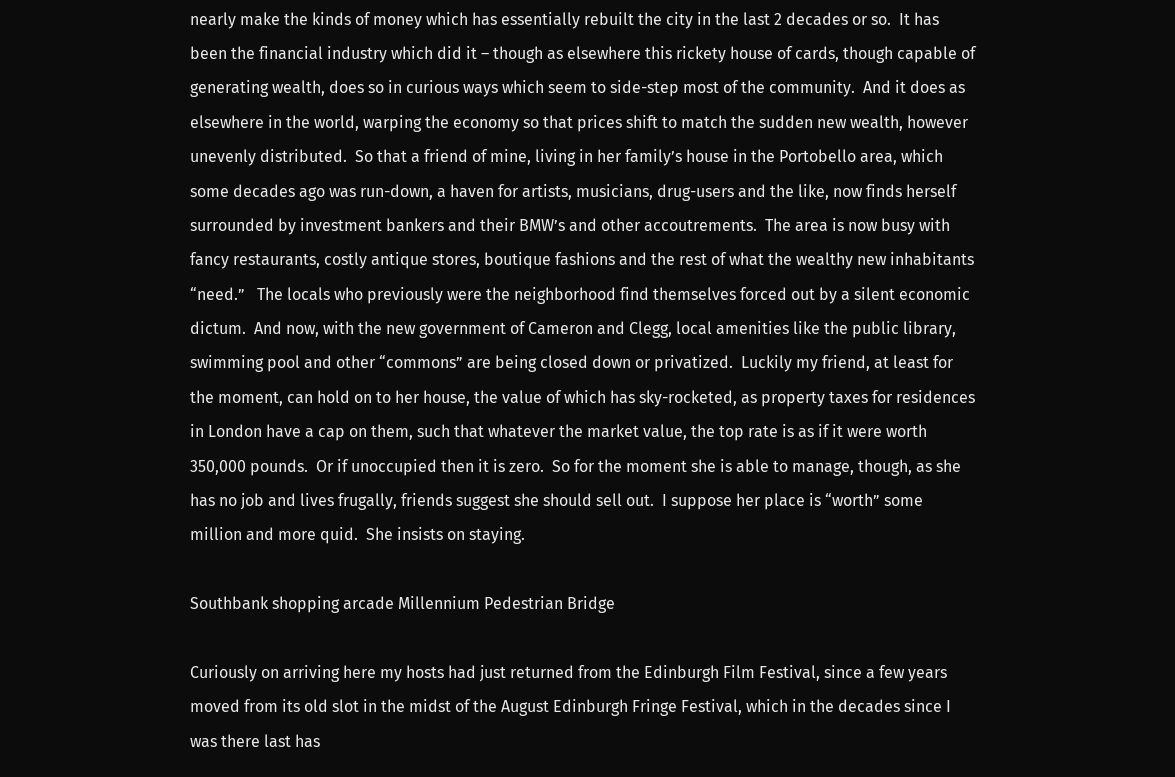nearly make the kinds of money which has essentially rebuilt the city in the last 2 decades or so.  It has been the financial industry which did it – though as elsewhere this rickety house of cards, though capable of generating wealth, does so in curious ways which seem to side-step most of the community.  And it does as elsewhere in the world, warping the economy so that prices shift to match the sudden new wealth, however unevenly distributed.  So that a friend of mine, living in her family’s house in the Portobello area, which some decades ago was run-down, a haven for artists, musicians, drug-users and the like, now finds herself surrounded by investment bankers and their BMW’s and other accoutrements.  The area is now busy with fancy restaurants, costly antique stores, boutique fashions and the rest of what the wealthy new inhabitants “need.”   The locals who previously were the neighborhood find themselves forced out by a silent economic dictum.  And now, with the new government of Cameron and Clegg, local amenities like the public library, swimming pool and other “commons” are being closed down or privatized.  Luckily my friend, at least for the moment, can hold on to her house, the value of which has sky-rocketed, as property taxes for residences in London have a cap on them, such that whatever the market value, the top rate is as if it were worth 350,000 pounds.  Or if unoccupied then it is zero.  So for the moment she is able to manage, though, as she has no job and lives frugally, friends suggest she should sell out.  I suppose her place is “worth” some million and more quid.  She insists on staying.

Southbank shopping arcade Millennium Pedestrian Bridge

Curiously on arriving here my hosts had just returned from the Edinburgh Film Festival, since a few years moved from its old slot in the midst of the August Edinburgh Fringe Festival, which in the decades since I was there last has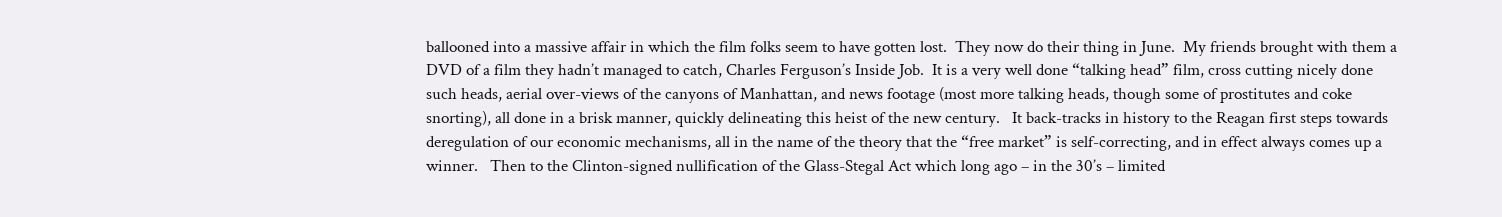ballooned into a massive affair in which the film folks seem to have gotten lost.  They now do their thing in June.  My friends brought with them a DVD of a film they hadn’t managed to catch, Charles Ferguson’s Inside Job.  It is a very well done “talking head” film, cross cutting nicely done such heads, aerial over-views of the canyons of Manhattan, and news footage (most more talking heads, though some of prostitutes and coke snorting), all done in a brisk manner, quickly delineating this heist of the new century.   It back-tracks in history to the Reagan first steps towards deregulation of our economic mechanisms, all in the name of the theory that the “free market” is self-correcting, and in effect always comes up a winner.   Then to the Clinton-signed nullification of the Glass-Stegal Act which long ago – in the 30’s – limited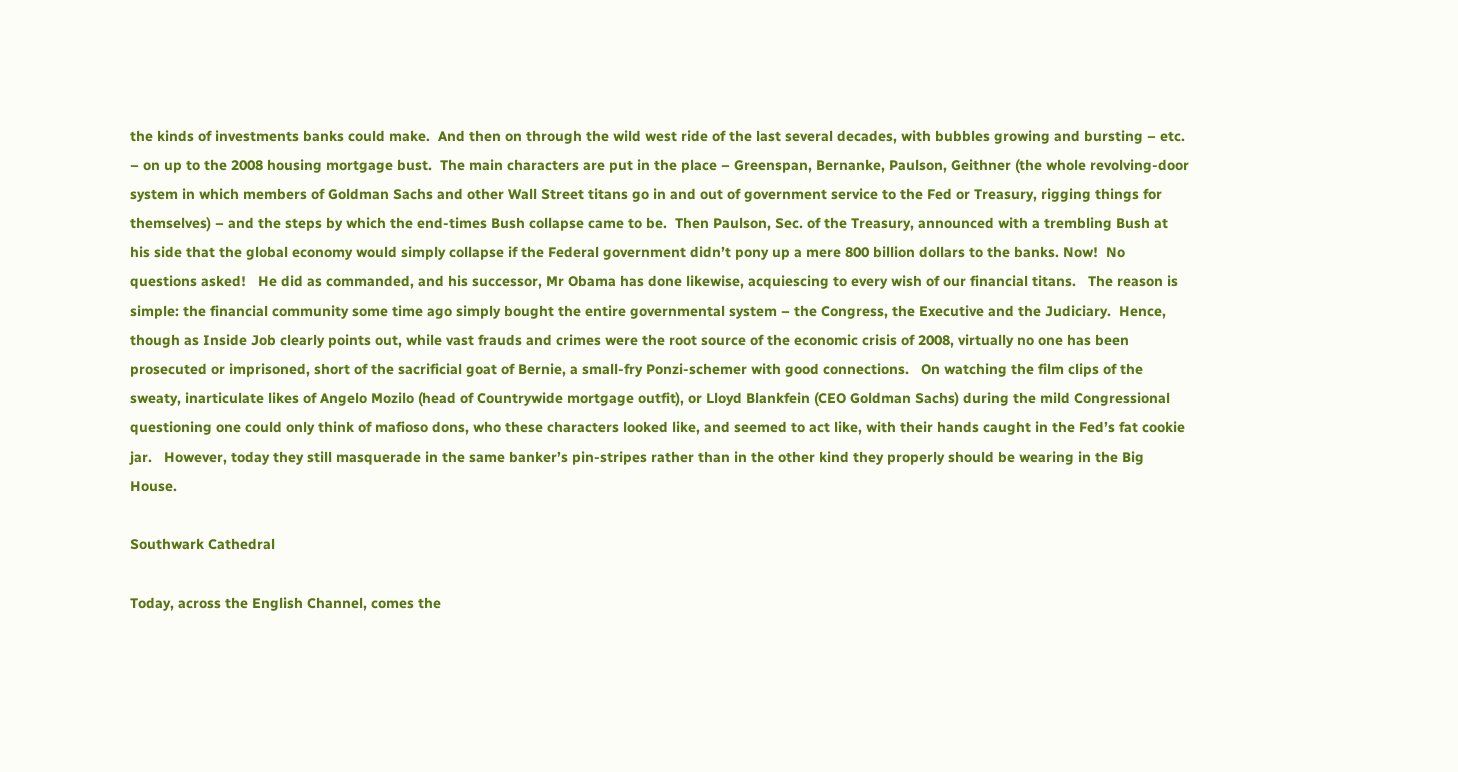the kinds of investments banks could make.  And then on through the wild west ride of the last several decades, with bubbles growing and bursting – etc. – on up to the 2008 housing mortgage bust.  The main characters are put in the place – Greenspan, Bernanke, Paulson, Geithner (the whole revolving-door system in which members of Goldman Sachs and other Wall Street titans go in and out of government service to the Fed or Treasury, rigging things for themselves) – and the steps by which the end-times Bush collapse came to be.  Then Paulson, Sec. of the Treasury, announced with a trembling Bush at his side that the global economy would simply collapse if the Federal government didn’t pony up a mere 800 billion dollars to the banks. Now!  No questions asked!   He did as commanded, and his successor, Mr Obama has done likewise, acquiescing to every wish of our financial titans.   The reason is simple: the financial community some time ago simply bought the entire governmental system – the Congress, the Executive and the Judiciary.  Hence, though as Inside Job clearly points out, while vast frauds and crimes were the root source of the economic crisis of 2008, virtually no one has been prosecuted or imprisoned, short of the sacrificial goat of Bernie, a small-fry Ponzi-schemer with good connections.   On watching the film clips of the sweaty, inarticulate likes of Angelo Mozilo (head of Countrywide mortgage outfit), or Lloyd Blankfein (CEO Goldman Sachs) during the mild Congressional questioning one could only think of mafioso dons, who these characters looked like, and seemed to act like, with their hands caught in the Fed’s fat cookie jar.   However, today they still masquerade in the same banker’s pin-stripes rather than in the other kind they properly should be wearing in the Big House.

Southwark Cathedral

Today, across the English Channel, comes the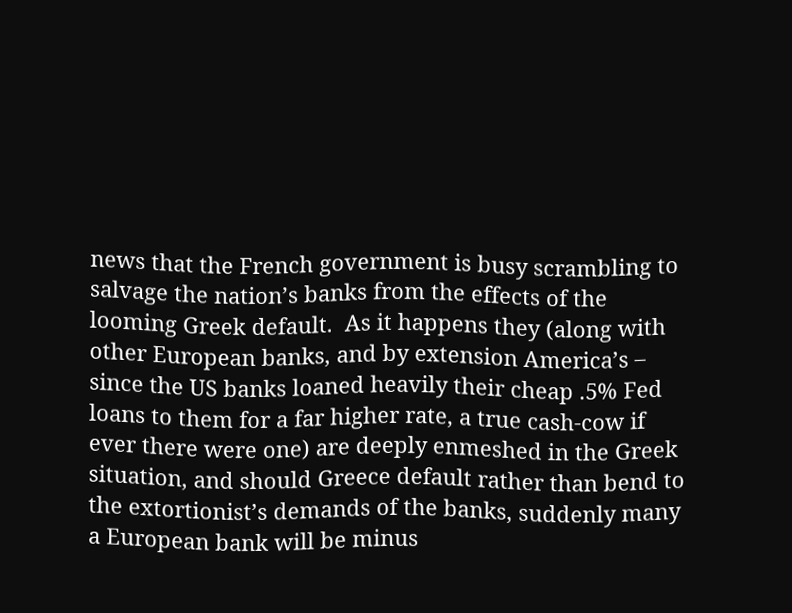news that the French government is busy scrambling to salvage the nation’s banks from the effects of the looming Greek default.  As it happens they (along with other European banks, and by extension America’s – since the US banks loaned heavily their cheap .5% Fed loans to them for a far higher rate, a true cash-cow if ever there were one) are deeply enmeshed in the Greek situation, and should Greece default rather than bend to the extortionist’s demands of the banks, suddenly many a European bank will be minus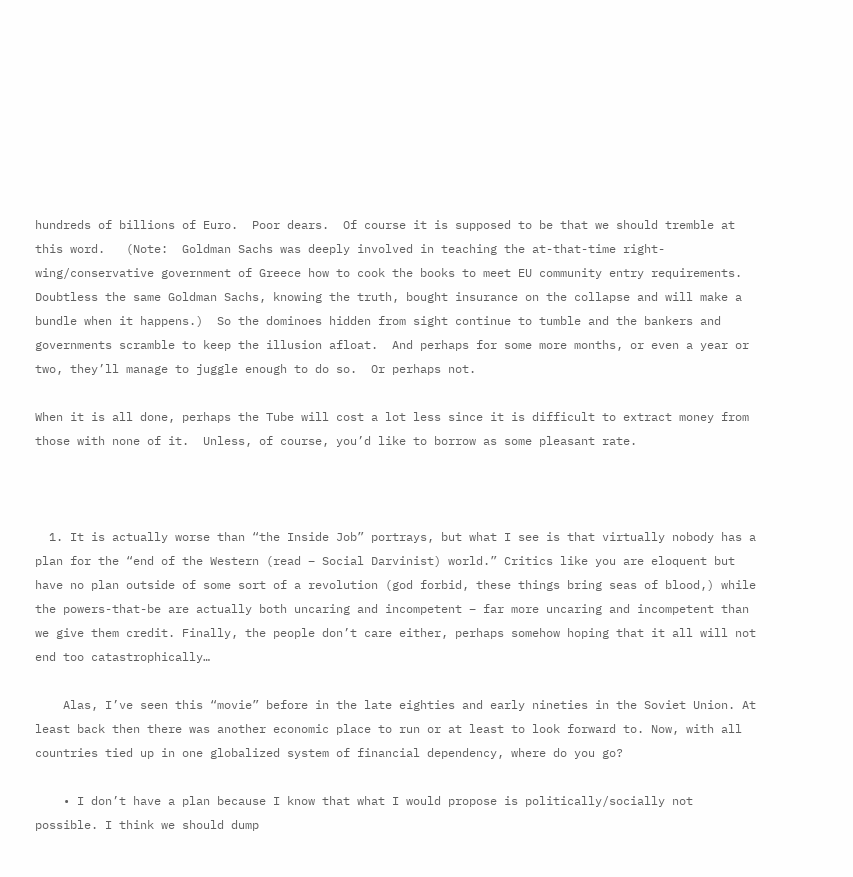hundreds of billions of Euro.  Poor dears.  Of course it is supposed to be that we should tremble at this word.   (Note:  Goldman Sachs was deeply involved in teaching the at-that-time right-wing/conservative government of Greece how to cook the books to meet EU community entry requirements.  Doubtless the same Goldman Sachs, knowing the truth, bought insurance on the collapse and will make a bundle when it happens.)  So the dominoes hidden from sight continue to tumble and the bankers and governments scramble to keep the illusion afloat.  And perhaps for some more months, or even a year or two, they’ll manage to juggle enough to do so.  Or perhaps not.

When it is all done, perhaps the Tube will cost a lot less since it is difficult to extract money from those with none of it.  Unless, of course, you’d like to borrow as some pleasant rate.



  1. It is actually worse than “the Inside Job” portrays, but what I see is that virtually nobody has a plan for the “end of the Western (read – Social Darvinist) world.” Critics like you are eloquent but have no plan outside of some sort of a revolution (god forbid, these things bring seas of blood,) while the powers-that-be are actually both uncaring and incompetent – far more uncaring and incompetent than we give them credit. Finally, the people don’t care either, perhaps somehow hoping that it all will not end too catastrophically…

    Alas, I’ve seen this “movie” before in the late eighties and early nineties in the Soviet Union. At least back then there was another economic place to run or at least to look forward to. Now, with all countries tied up in one globalized system of financial dependency, where do you go?

    • I don’t have a plan because I know that what I would propose is politically/socially not possible. I think we should dump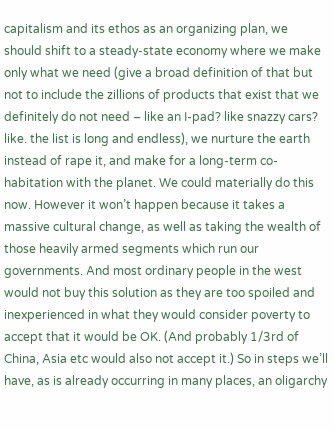capitalism and its ethos as an organizing plan, we should shift to a steady-state economy where we make only what we need (give a broad definition of that but not to include the zillions of products that exist that we definitely do not need – like an I-pad? like snazzy cars? like. the list is long and endless), we nurture the earth instead of rape it, and make for a long-term co-habitation with the planet. We could materially do this now. However it won’t happen because it takes a massive cultural change, as well as taking the wealth of those heavily armed segments which run our governments. And most ordinary people in the west would not buy this solution as they are too spoiled and inexperienced in what they would consider poverty to accept that it would be OK. (And probably 1/3rd of China, Asia etc would also not accept it.) So in steps we’ll have, as is already occurring in many places, an oligarchy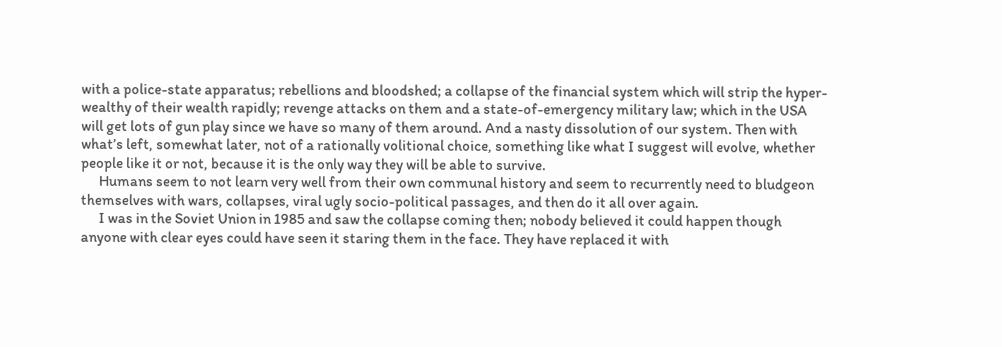with a police-state apparatus; rebellions and bloodshed; a collapse of the financial system which will strip the hyper-wealthy of their wealth rapidly; revenge attacks on them and a state-of-emergency military law; which in the USA will get lots of gun play since we have so many of them around. And a nasty dissolution of our system. Then with what’s left, somewhat later, not of a rationally volitional choice, something like what I suggest will evolve, whether people like it or not, because it is the only way they will be able to survive.
      Humans seem to not learn very well from their own communal history and seem to recurrently need to bludgeon themselves with wars, collapses, viral ugly socio-political passages, and then do it all over again.
      I was in the Soviet Union in 1985 and saw the collapse coming then; nobody believed it could happen though anyone with clear eyes could have seen it staring them in the face. They have replaced it with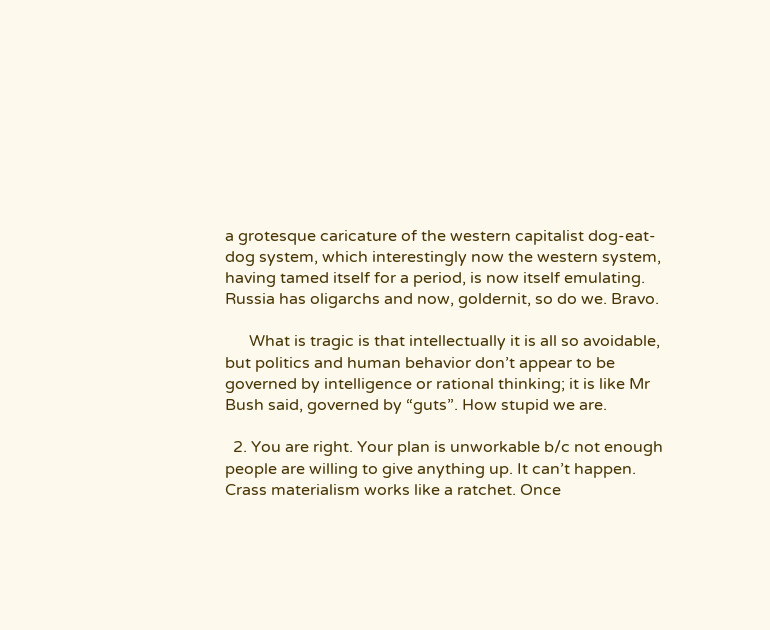a grotesque caricature of the western capitalist dog-eat-dog system, which interestingly now the western system, having tamed itself for a period, is now itself emulating. Russia has oligarchs and now, goldernit, so do we. Bravo.

      What is tragic is that intellectually it is all so avoidable, but politics and human behavior don’t appear to be governed by intelligence or rational thinking; it is like Mr Bush said, governed by “guts”. How stupid we are.

  2. You are right. Your plan is unworkable b/c not enough people are willing to give anything up. It can’t happen. Crass materialism works like a ratchet. Once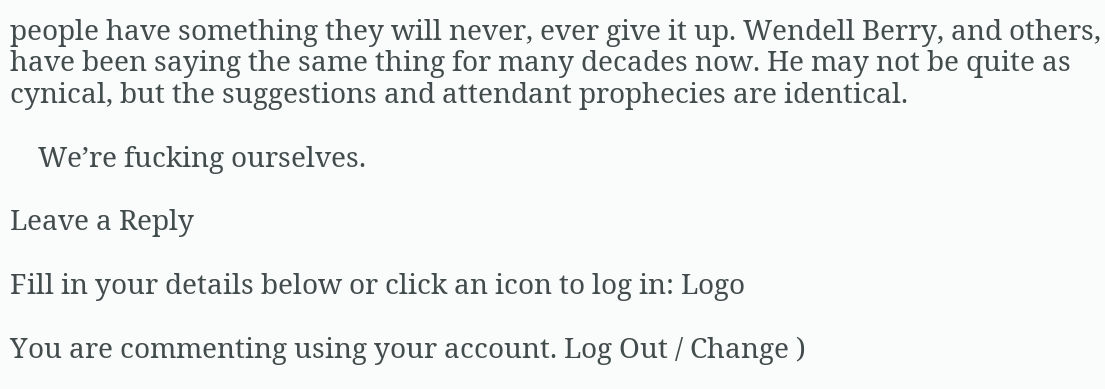people have something they will never, ever give it up. Wendell Berry, and others, have been saying the same thing for many decades now. He may not be quite as cynical, but the suggestions and attendant prophecies are identical.

    We’re fucking ourselves.

Leave a Reply

Fill in your details below or click an icon to log in: Logo

You are commenting using your account. Log Out / Change )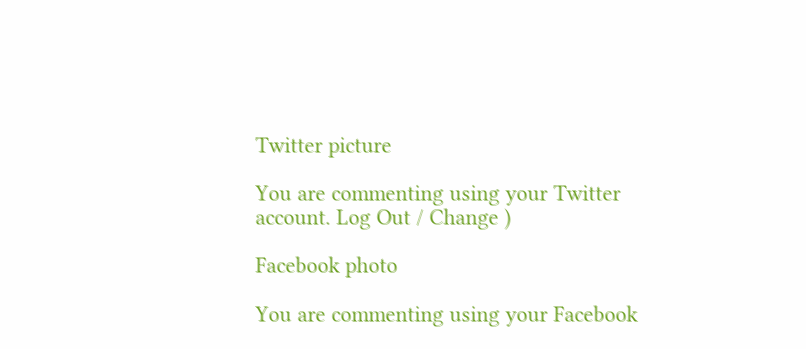Twitter picture

You are commenting using your Twitter account. Log Out / Change )

Facebook photo

You are commenting using your Facebook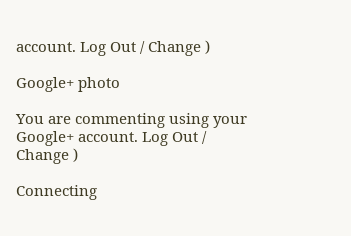account. Log Out / Change )

Google+ photo

You are commenting using your Google+ account. Log Out / Change )

Connecting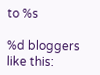to %s

%d bloggers like this: